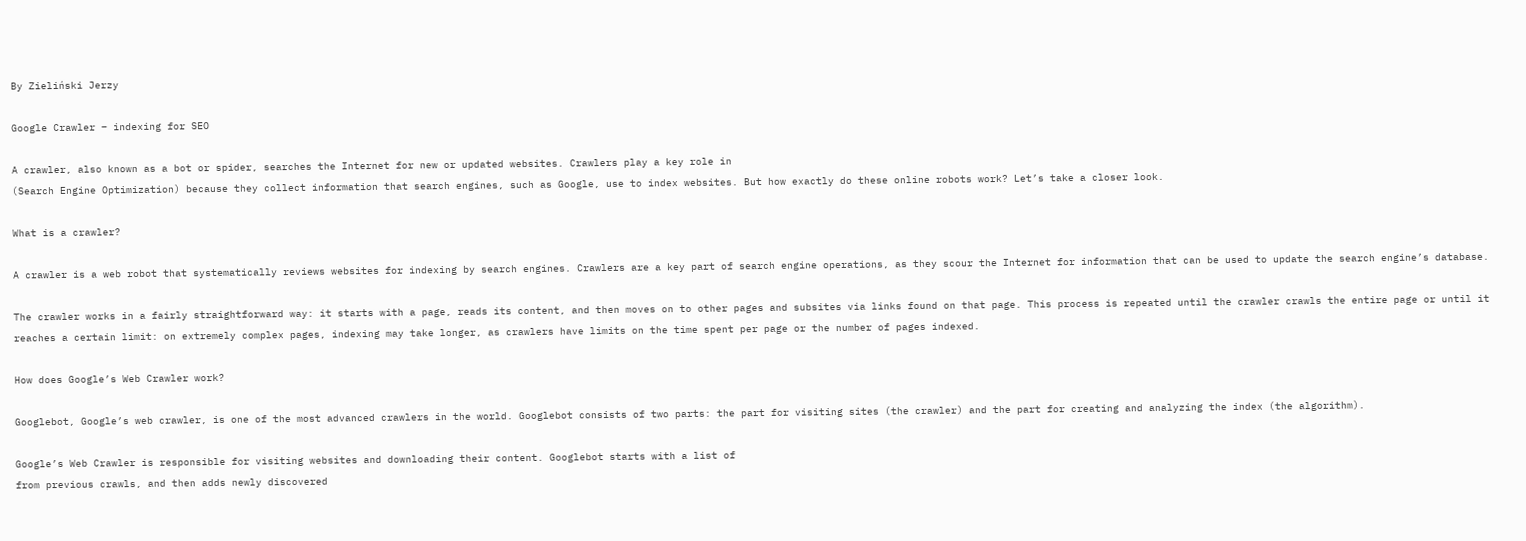By Zieliński Jerzy

Google Crawler – indexing for SEO

A crawler, also known as a bot or spider, searches the Internet for new or updated websites. Crawlers play a key role in
(Search Engine Optimization) because they collect information that search engines, such as Google, use to index websites. But how exactly do these online robots work? Let’s take a closer look.

What is a crawler?

A crawler is a web robot that systematically reviews websites for indexing by search engines. Crawlers are a key part of search engine operations, as they scour the Internet for information that can be used to update the search engine’s database.

The crawler works in a fairly straightforward way: it starts with a page, reads its content, and then moves on to other pages and subsites via links found on that page. This process is repeated until the crawler crawls the entire page or until it reaches a certain limit: on extremely complex pages, indexing may take longer, as crawlers have limits on the time spent per page or the number of pages indexed.

How does Google’s Web Crawler work?

Googlebot, Google’s web crawler, is one of the most advanced crawlers in the world. Googlebot consists of two parts: the part for visiting sites (the crawler) and the part for creating and analyzing the index (the algorithm).

Google’s Web Crawler is responsible for visiting websites and downloading their content. Googlebot starts with a list of
from previous crawls, and then adds newly discovered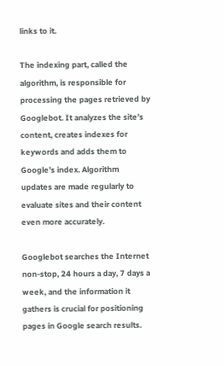links to it.

The indexing part, called the algorithm, is responsible for processing the pages retrieved by Googlebot. It analyzes the site’s content, creates indexes for keywords and adds them to Google’s index. Algorithm updates are made regularly to evaluate sites and their content even more accurately.

Googlebot searches the Internet non-stop, 24 hours a day, 7 days a week, and the information it gathers is crucial for positioning pages in Google search results.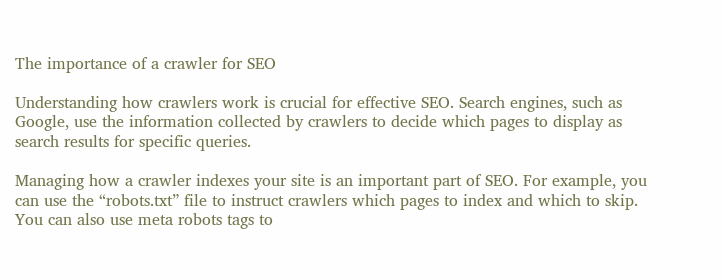The importance of a crawler for SEO

Understanding how crawlers work is crucial for effective SEO. Search engines, such as Google, use the information collected by crawlers to decide which pages to display as search results for specific queries.

Managing how a crawler indexes your site is an important part of SEO. For example, you can use the “robots.txt” file to instruct crawlers which pages to index and which to skip. You can also use meta robots tags to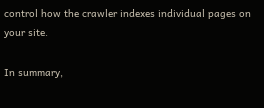control how the crawler indexes individual pages on your site.

In summary,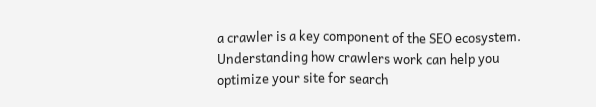a crawler is a key component of the SEO ecosystem. Understanding how crawlers work can help you optimize your site for search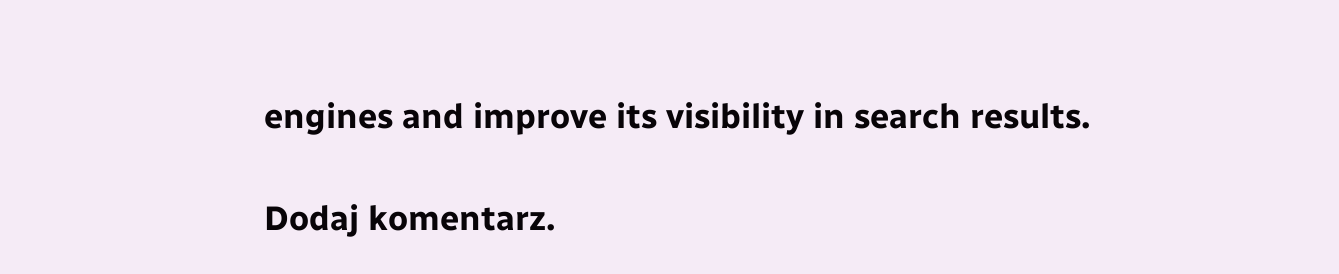engines and improve its visibility in search results.

Dodaj komentarz.